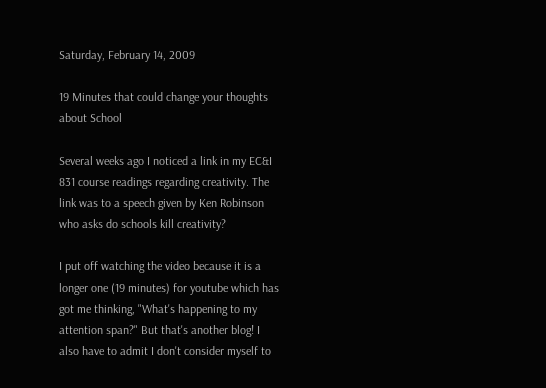Saturday, February 14, 2009

19 Minutes that could change your thoughts about School

Several weeks ago I noticed a link in my EC&I 831 course readings regarding creativity. The link was to a speech given by Ken Robinson who asks do schools kill creativity?

I put off watching the video because it is a longer one (19 minutes) for youtube which has got me thinking, "What's happening to my attention span?" But that's another blog! I also have to admit I don't consider myself to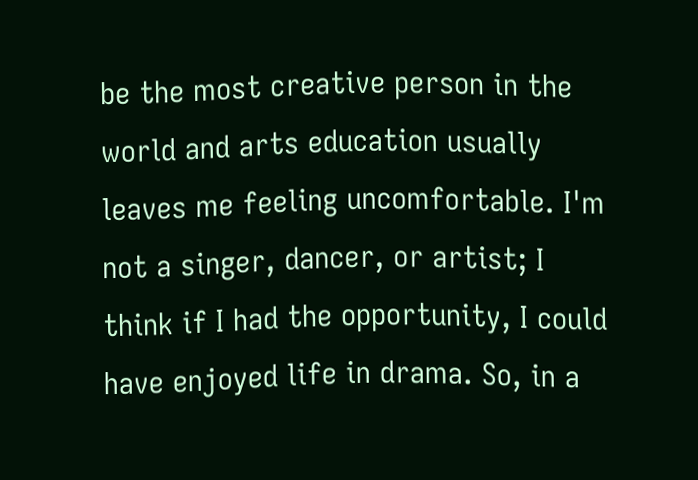be the most creative person in the world and arts education usually leaves me feeling uncomfortable. I'm not a singer, dancer, or artist; I think if I had the opportunity, I could have enjoyed life in drama. So, in a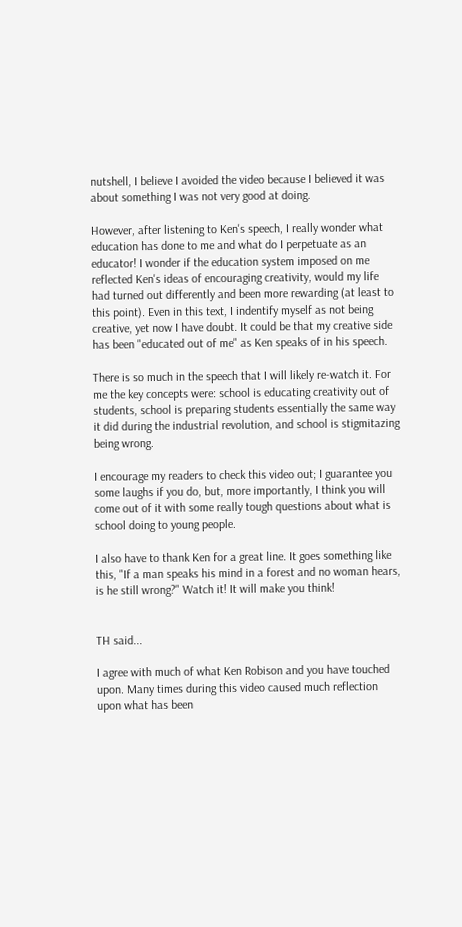nutshell, I believe I avoided the video because I believed it was about something I was not very good at doing.

However, after listening to Ken's speech, I really wonder what education has done to me and what do I perpetuate as an educator! I wonder if the education system imposed on me reflected Ken's ideas of encouraging creativity, would my life had turned out differently and been more rewarding (at least to this point). Even in this text, I indentify myself as not being creative, yet now I have doubt. It could be that my creative side has been "educated out of me" as Ken speaks of in his speech.

There is so much in the speech that I will likely re-watch it. For me the key concepts were: school is educating creativity out of students, school is preparing students essentially the same way it did during the industrial revolution, and school is stigmitazing being wrong.

I encourage my readers to check this video out; I guarantee you some laughs if you do, but, more importantly, I think you will come out of it with some really tough questions about what is school doing to young people.

I also have to thank Ken for a great line. It goes something like this, "If a man speaks his mind in a forest and no woman hears, is he still wrong?" Watch it! It will make you think!


TH said...

I agree with much of what Ken Robison and you have touched upon. Many times during this video caused much reflection upon what has been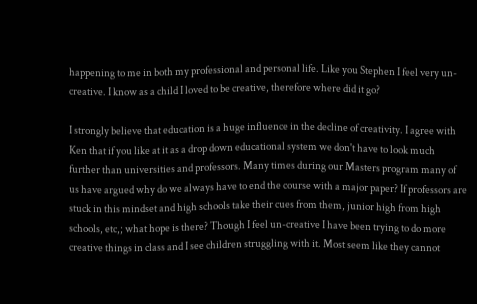happening to me in both my professional and personal life. Like you Stephen I feel very un-creative. I know as a child I loved to be creative, therefore where did it go?

I strongly believe that education is a huge influence in the decline of creativity. I agree with Ken that if you like at it as a drop down educational system we don't have to look much further than universities and professors. Many times during our Masters program many of us have argued why do we always have to end the course with a major paper? If professors are stuck in this mindset and high schools take their cues from them, junior high from high schools, etc,; what hope is there? Though I feel un-creative I have been trying to do more creative things in class and I see children struggling with it. Most seem like they cannot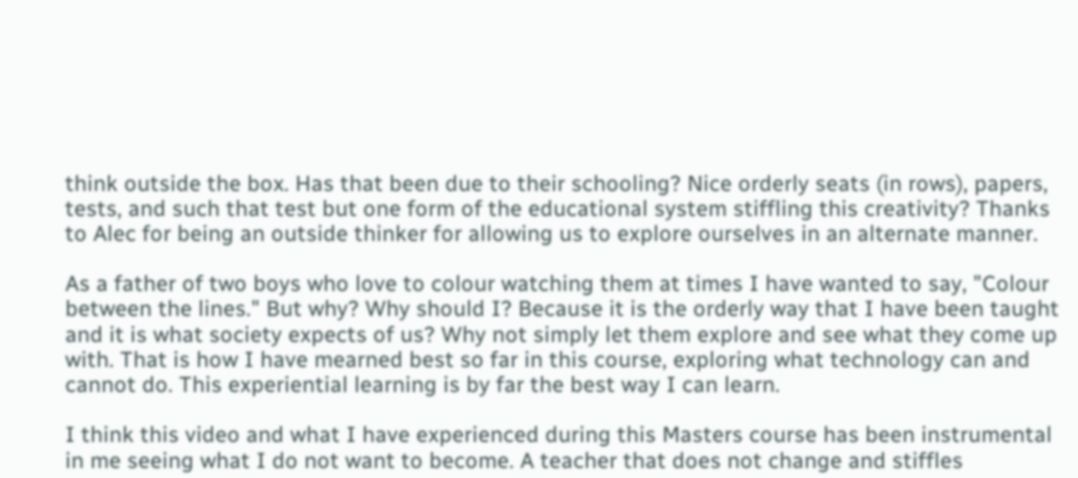think outside the box. Has that been due to their schooling? Nice orderly seats (in rows), papers, tests, and such that test but one form of the educational system stiffling this creativity? Thanks to Alec for being an outside thinker for allowing us to explore ourselves in an alternate manner.

As a father of two boys who love to colour watching them at times I have wanted to say, "Colour between the lines." But why? Why should I? Because it is the orderly way that I have been taught and it is what society expects of us? Why not simply let them explore and see what they come up with. That is how I have mearned best so far in this course, exploring what technology can and cannot do. This experiential learning is by far the best way I can learn.

I think this video and what I have experienced during this Masters course has been instrumental in me seeing what I do not want to become. A teacher that does not change and stiffles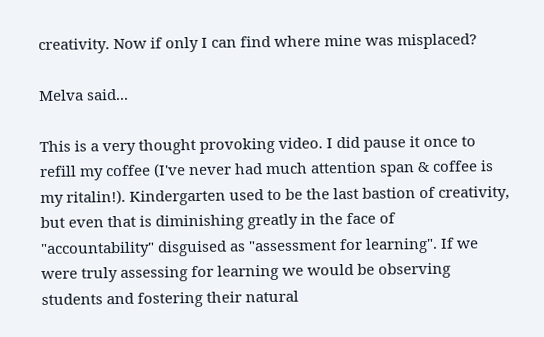creativity. Now if only I can find where mine was misplaced?

Melva said...

This is a very thought provoking video. I did pause it once to refill my coffee (I've never had much attention span & coffee is my ritalin!). Kindergarten used to be the last bastion of creativity, but even that is diminishing greatly in the face of "accountability" disguised as "assessment for learning". If we were truly assessing for learning we would be observing students and fostering their natural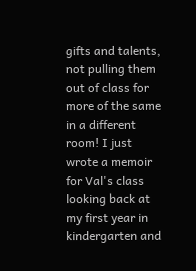gifts and talents, not pulling them out of class for more of the same in a different room! I just wrote a memoir for Val's class looking back at my first year in kindergarten and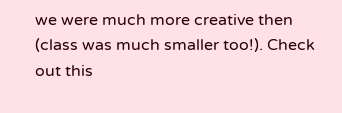we were much more creative then (class was much smaller too!). Check out this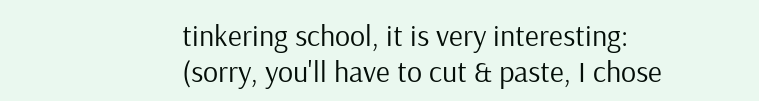tinkering school, it is very interesting:
(sorry, you'll have to cut & paste, I chose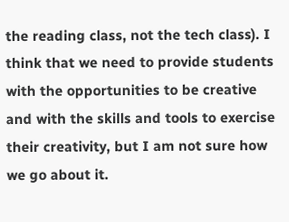the reading class, not the tech class). I think that we need to provide students with the opportunities to be creative and with the skills and tools to exercise their creativity, but I am not sure how we go about it.